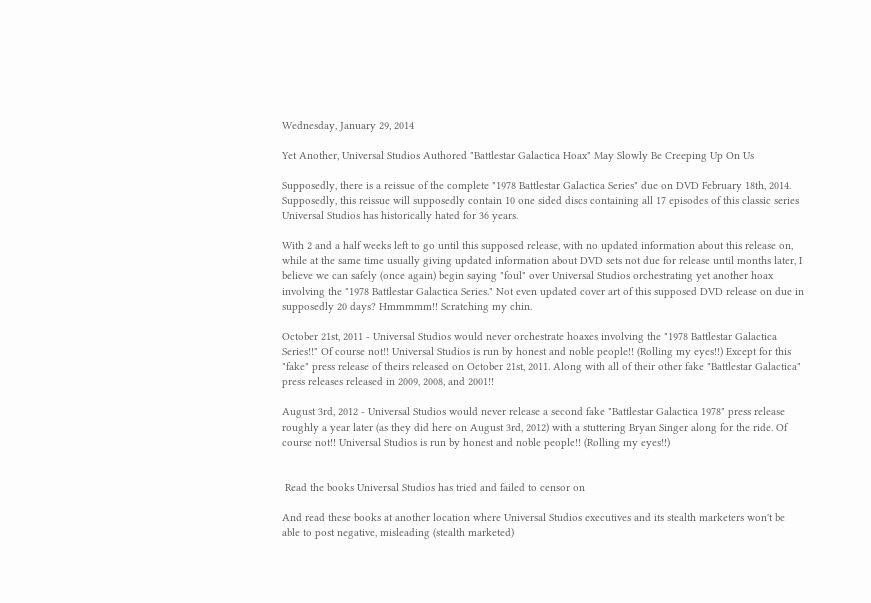Wednesday, January 29, 2014

Yet Another, Universal Studios Authored "Battlestar Galactica Hoax" May Slowly Be Creeping Up On Us

Supposedly, there is a reissue of the complete "1978 Battlestar Galactica Series" due on DVD February 18th, 2014. Supposedly, this reissue will supposedly contain 10 one sided discs containing all 17 episodes of this classic series Universal Studios has historically hated for 36 years.

With 2 and a half weeks left to go until this supposed release, with no updated information about this release on, while at the same time usually giving updated information about DVD sets not due for release until months later, I believe we can safely (once again) begin saying "foul" over Universal Studios orchestrating yet another hoax involving the "1978 Battlestar Galactica Series." Not even updated cover art of this supposed DVD release on due in supposedly 20 days? Hmmmmm!! Scratching my chin.

October 21st, 2011 - Universal Studios would never orchestrate hoaxes involving the "1978 Battlestar Galactica Series!!" Of course not!! Universal Studios is run by honest and noble people!! (Rolling my eyes!!) Except for this "fake" press release of theirs released on October 21st, 2011. Along with all of their other fake "Battlestar Galactica" press releases released in 2009, 2008, and 2001!!

August 3rd, 2012 - Universal Studios would never release a second fake "Battlestar Galactica 1978" press release roughly a year later (as they did here on August 3rd, 2012) with a stuttering Bryan Singer along for the ride. Of course not!! Universal Studios is run by honest and noble people!! (Rolling my eyes!!)


 Read the books Universal Studios has tried and failed to censor on

And read these books at another location where Universal Studios executives and its stealth marketers won't be able to post negative, misleading (stealth marketed)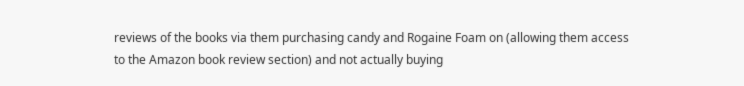reviews of the books via them purchasing candy and Rogaine Foam on (allowing them access to the Amazon book review section) and not actually buying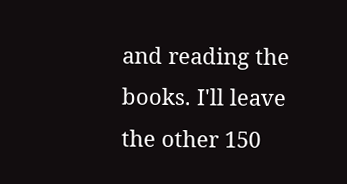and reading the books. I'll leave the other 150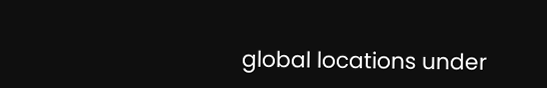global locations under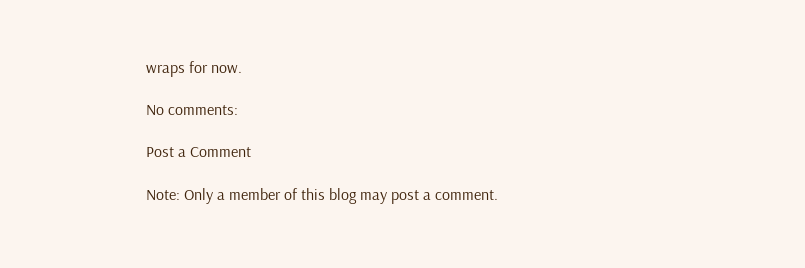wraps for now.

No comments:

Post a Comment

Note: Only a member of this blog may post a comment.